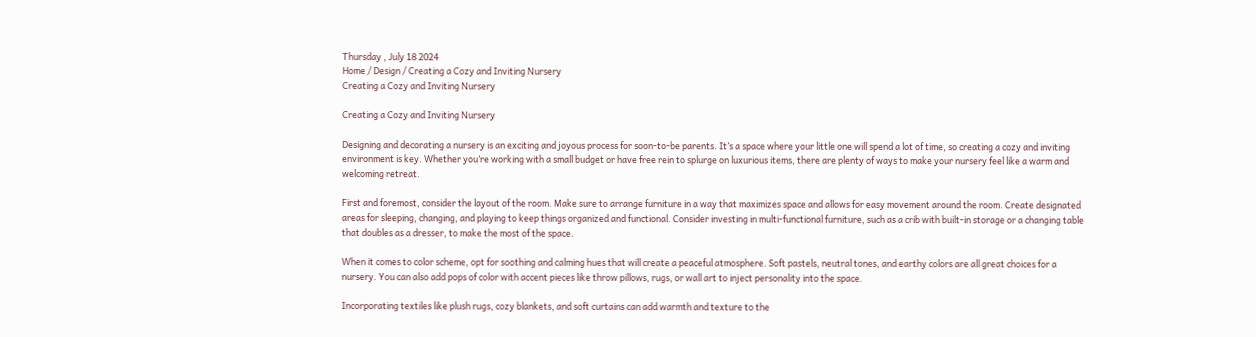Thursday , July 18 2024
Home / Design / Creating a Cozy and Inviting Nursery
Creating a Cozy and Inviting Nursery

Creating a Cozy and Inviting Nursery

Designing and decorating a nursery is an exciting and joyous process for soon-to-be parents. It’s a space where your little one will spend a lot of time, so creating a cozy and inviting environment is key. Whether you’re working with a small budget or have free rein to splurge on luxurious items, there are plenty of ways to make your nursery feel like a warm and welcoming retreat.

First and foremost, consider the layout of the room. Make sure to arrange furniture in a way that maximizes space and allows for easy movement around the room. Create designated areas for sleeping, changing, and playing to keep things organized and functional. Consider investing in multi-functional furniture, such as a crib with built-in storage or a changing table that doubles as a dresser, to make the most of the space.

When it comes to color scheme, opt for soothing and calming hues that will create a peaceful atmosphere. Soft pastels, neutral tones, and earthy colors are all great choices for a nursery. You can also add pops of color with accent pieces like throw pillows, rugs, or wall art to inject personality into the space.

Incorporating textiles like plush rugs, cozy blankets, and soft curtains can add warmth and texture to the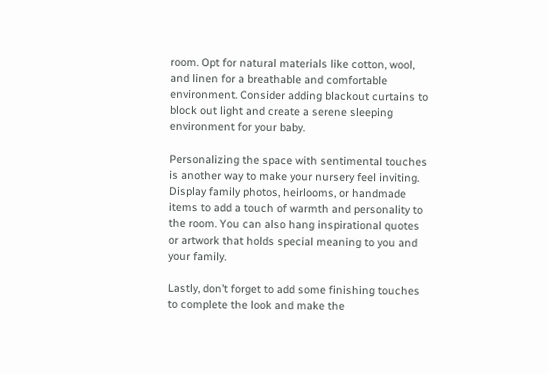room. Opt for natural materials like cotton, wool, and linen for a breathable and comfortable environment. Consider adding blackout curtains to block out light and create a serene sleeping environment for your baby.

Personalizing the space with sentimental touches is another way to make your nursery feel inviting. Display family photos, heirlooms, or handmade items to add a touch of warmth and personality to the room. You can also hang inspirational quotes or artwork that holds special meaning to you and your family.

Lastly, don’t forget to add some finishing touches to complete the look and make the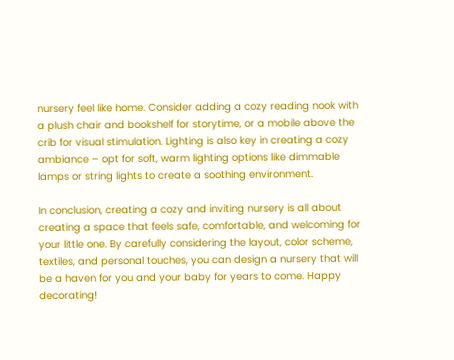nursery feel like home. Consider adding a cozy reading nook with a plush chair and bookshelf for storytime, or a mobile above the crib for visual stimulation. Lighting is also key in creating a cozy ambiance – opt for soft, warm lighting options like dimmable lamps or string lights to create a soothing environment.

In conclusion, creating a cozy and inviting nursery is all about creating a space that feels safe, comfortable, and welcoming for your little one. By carefully considering the layout, color scheme, textiles, and personal touches, you can design a nursery that will be a haven for you and your baby for years to come. Happy decorating!